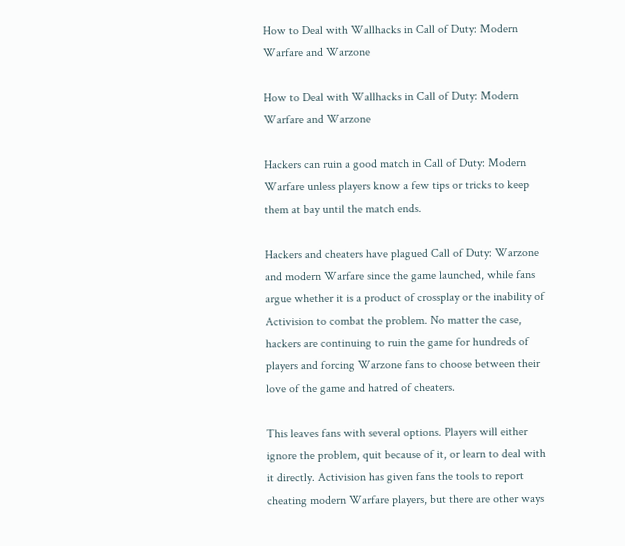How to Deal with Wallhacks in Call of Duty: Modern Warfare and Warzone

How to Deal with Wallhacks in Call of Duty: Modern Warfare and Warzone

Hackers can ruin a good match in Call of Duty: Modern Warfare unless players know a few tips or tricks to keep them at bay until the match ends.

Hackers and cheaters have plagued Call of Duty: Warzone and modern Warfare since the game launched, while fans argue whether it is a product of crossplay or the inability of Activision to combat the problem. No matter the case, hackers are continuing to ruin the game for hundreds of players and forcing Warzone fans to choose between their love of the game and hatred of cheaters.

This leaves fans with several options. Players will either ignore the problem, quit because of it, or learn to deal with it directly. Activision has given fans the tools to report cheating modern Warfare players, but there are other ways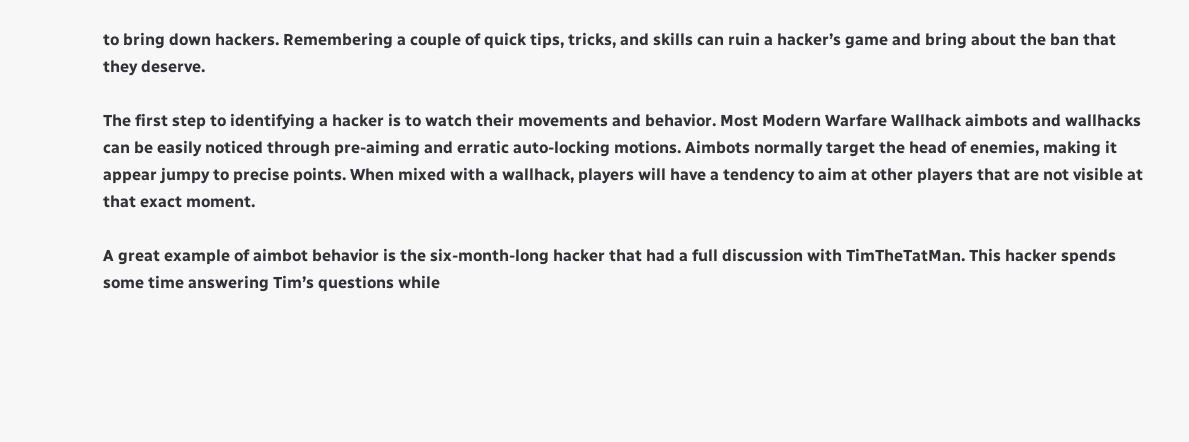to bring down hackers. Remembering a couple of quick tips, tricks, and skills can ruin a hacker’s game and bring about the ban that they deserve.

The first step to identifying a hacker is to watch their movements and behavior. Most Modern Warfare Wallhack aimbots and wallhacks can be easily noticed through pre-aiming and erratic auto-locking motions. Aimbots normally target the head of enemies, making it appear jumpy to precise points. When mixed with a wallhack, players will have a tendency to aim at other players that are not visible at that exact moment.

A great example of aimbot behavior is the six-month-long hacker that had a full discussion with TimTheTatMan. This hacker spends some time answering Tim’s questions while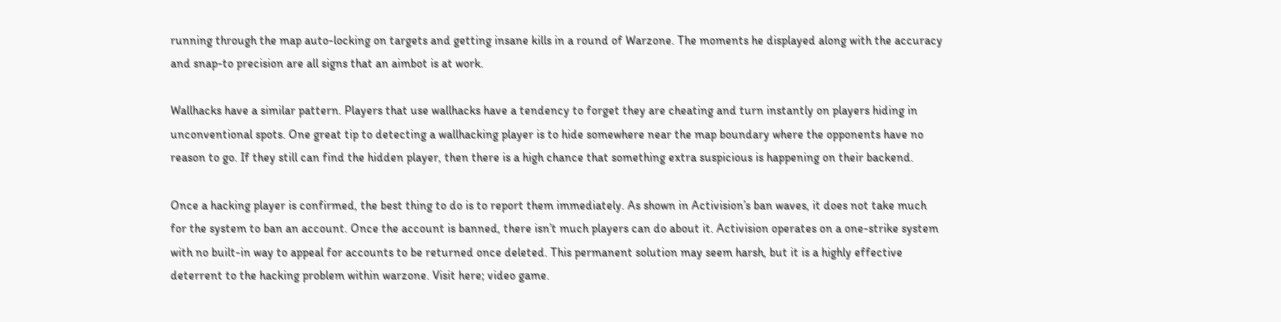running through the map auto-locking on targets and getting insane kills in a round of Warzone. The moments he displayed along with the accuracy and snap-to precision are all signs that an aimbot is at work.

Wallhacks have a similar pattern. Players that use wallhacks have a tendency to forget they are cheating and turn instantly on players hiding in unconventional spots. One great tip to detecting a wallhacking player is to hide somewhere near the map boundary where the opponents have no reason to go. If they still can find the hidden player, then there is a high chance that something extra suspicious is happening on their backend.

Once a hacking player is confirmed, the best thing to do is to report them immediately. As shown in Activision’s ban waves, it does not take much for the system to ban an account. Once the account is banned, there isn’t much players can do about it. Activision operates on a one-strike system with no built-in way to appeal for accounts to be returned once deleted. This permanent solution may seem harsh, but it is a highly effective deterrent to the hacking problem within warzone. Visit here; video game.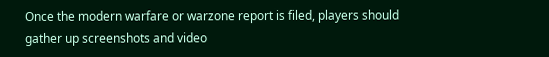Once the modern warfare or warzone report is filed, players should gather up screenshots and video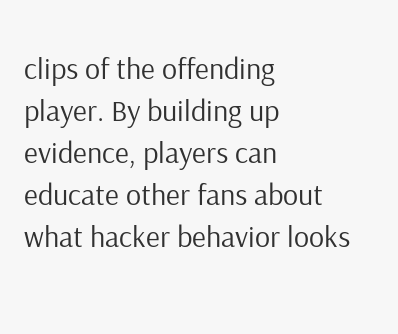clips of the offending player. By building up evidence, players can educate other fans about what hacker behavior looks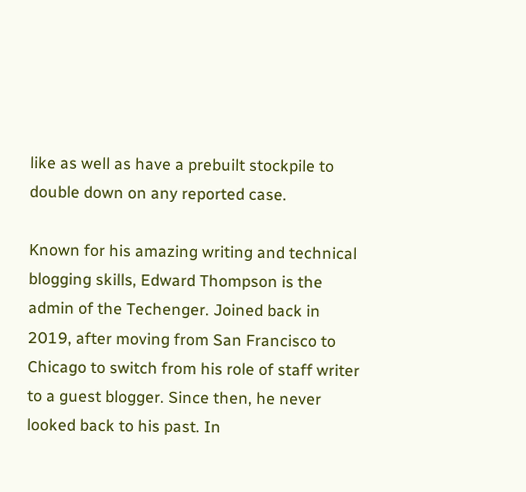like as well as have a prebuilt stockpile to double down on any reported case.

Known for his amazing writing and technical blogging skills, Edward Thompson is the admin of the Techenger. Joined back in 2019, after moving from San Francisco to Chicago to switch from his role of staff writer to a guest blogger. Since then, he never looked back to his past. In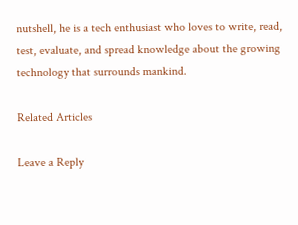nutshell, he is a tech enthusiast who loves to write, read, test, evaluate, and spread knowledge about the growing technology that surrounds mankind.

Related Articles

Leave a Reply